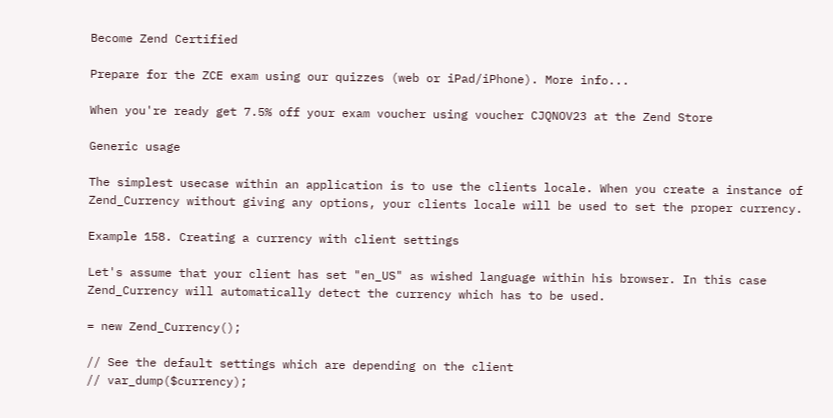Become Zend Certified

Prepare for the ZCE exam using our quizzes (web or iPad/iPhone). More info...

When you're ready get 7.5% off your exam voucher using voucher CJQNOV23 at the Zend Store

Generic usage

The simplest usecase within an application is to use the clients locale. When you create a instance of Zend_Currency without giving any options, your clients locale will be used to set the proper currency.

Example 158. Creating a currency with client settings

Let's assume that your client has set "en_US" as wished language within his browser. In this case Zend_Currency will automatically detect the currency which has to be used.

= new Zend_Currency();

// See the default settings which are depending on the client
// var_dump($currency);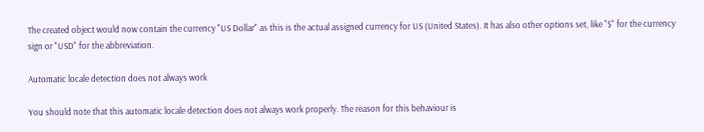The created object would now contain the currency "US Dollar" as this is the actual assigned currency for US (United States). It has also other options set, like "$" for the currency sign or "USD" for the abbreviation.

Automatic locale detection does not always work

You should note that this automatic locale detection does not always work properly. The reason for this behaviour is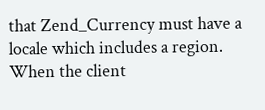that Zend_Currency must have a locale which includes a region. When the client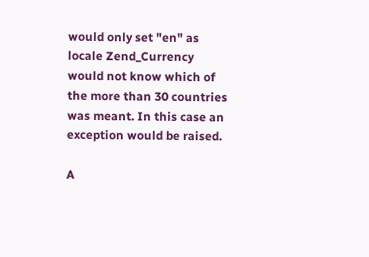would only set "en" as locale Zend_Currency would not know which of the more than 30 countries was meant. In this case an exception would be raised.

A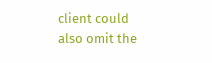client could also omit the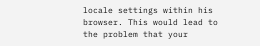locale settings within his browser. This would lead to the problem that your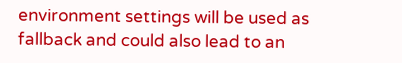environment settings will be used as fallback and could also lead to an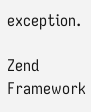exception.

Zend Framework